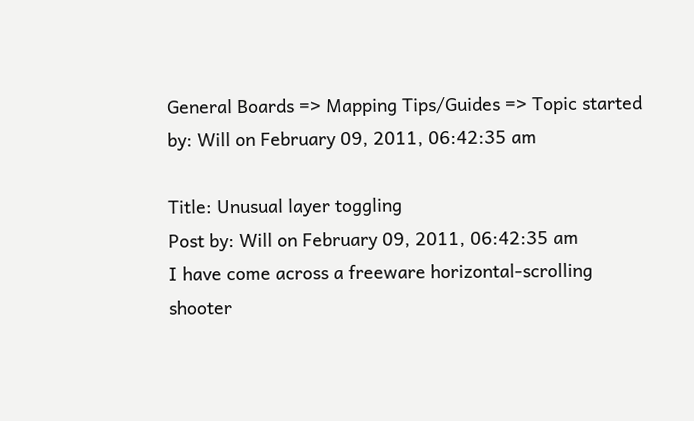General Boards => Mapping Tips/Guides => Topic started by: Will on February 09, 2011, 06:42:35 am

Title: Unusual layer toggling
Post by: Will on February 09, 2011, 06:42:35 am
I have come across a freeware horizontal-scrolling shooter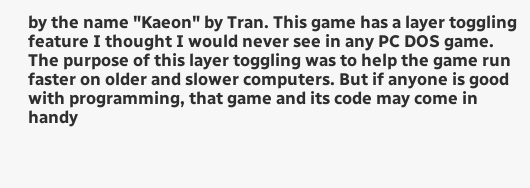by the name "Kaeon" by Tran. This game has a layer toggling feature I thought I would never see in any PC DOS game. The purpose of this layer toggling was to help the game run faster on older and slower computers. But if anyone is good with programming, that game and its code may come in handy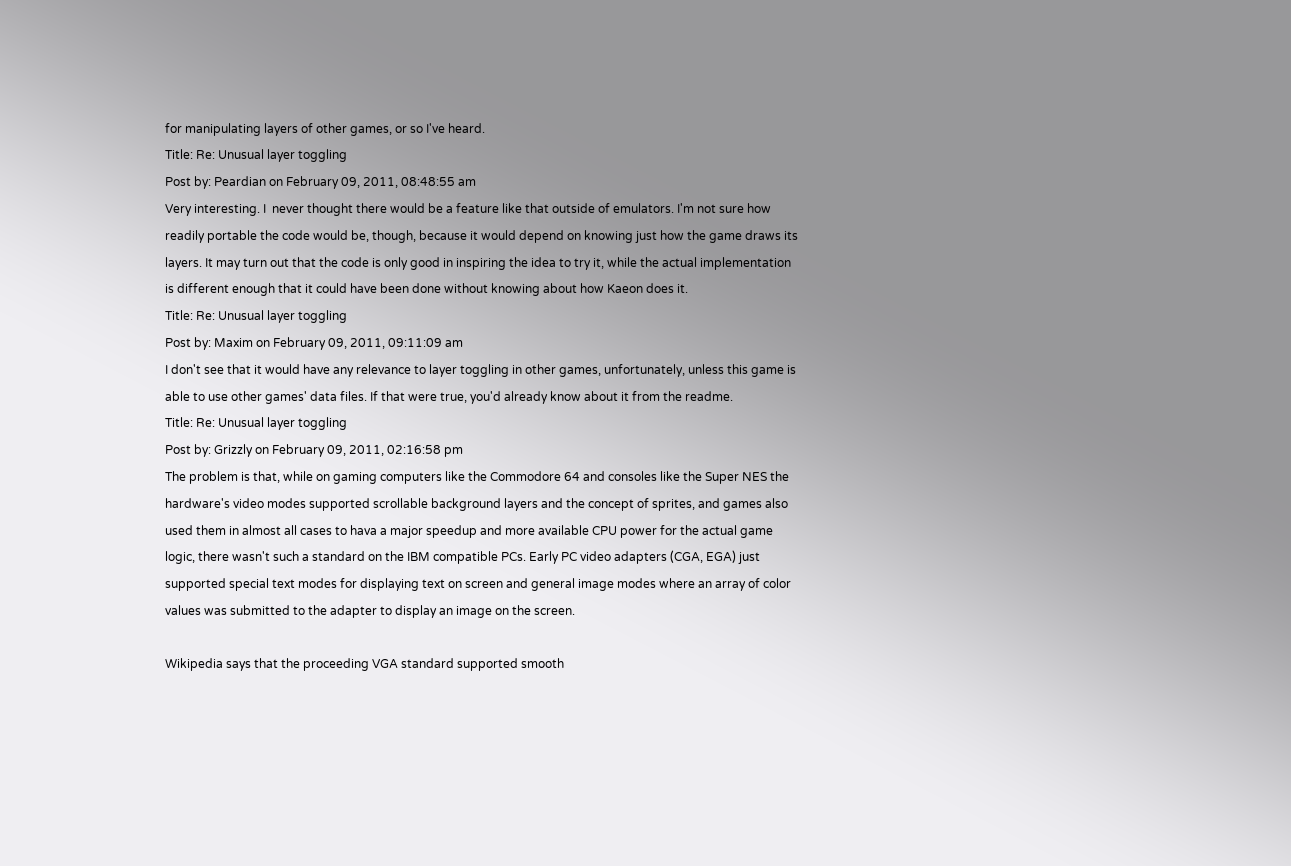for manipulating layers of other games, or so I've heard.
Title: Re: Unusual layer toggling
Post by: Peardian on February 09, 2011, 08:48:55 am
Very interesting. I  never thought there would be a feature like that outside of emulators. I'm not sure how readily portable the code would be, though, because it would depend on knowing just how the game draws its layers. It may turn out that the code is only good in inspiring the idea to try it, while the actual implementation is different enough that it could have been done without knowing about how Kaeon does it.
Title: Re: Unusual layer toggling
Post by: Maxim on February 09, 2011, 09:11:09 am
I don't see that it would have any relevance to layer toggling in other games, unfortunately, unless this game is able to use other games' data files. If that were true, you'd already know about it from the readme.
Title: Re: Unusual layer toggling
Post by: Grizzly on February 09, 2011, 02:16:58 pm
The problem is that, while on gaming computers like the Commodore 64 and consoles like the Super NES the hardware's video modes supported scrollable background layers and the concept of sprites, and games also used them in almost all cases to hava a major speedup and more available CPU power for the actual game logic, there wasn't such a standard on the IBM compatible PCs. Early PC video adapters (CGA, EGA) just supported special text modes for displaying text on screen and general image modes where an array of color values was submitted to the adapter to display an image on the screen.

Wikipedia says that the proceeding VGA standard supported smooth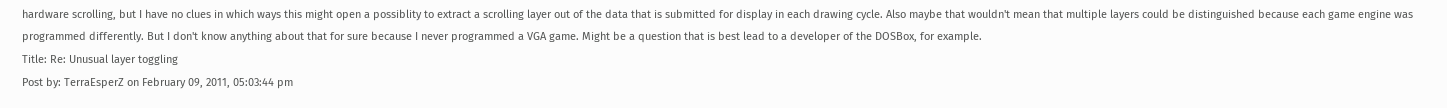hardware scrolling, but I have no clues in which ways this might open a possiblity to extract a scrolling layer out of the data that is submitted for display in each drawing cycle. Also maybe that wouldn't mean that multiple layers could be distinguished because each game engine was programmed differently. But I don't know anything about that for sure because I never programmed a VGA game. Might be a question that is best lead to a developer of the DOSBox, for example.
Title: Re: Unusual layer toggling
Post by: TerraEsperZ on February 09, 2011, 05:03:44 pm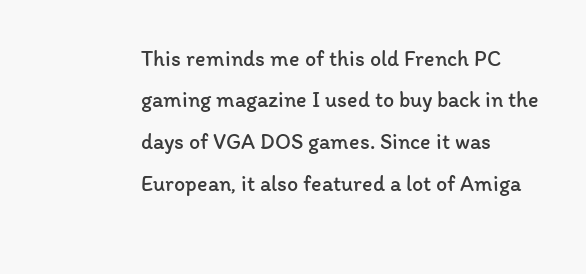This reminds me of this old French PC gaming magazine I used to buy back in the days of VGA DOS games. Since it was European, it also featured a lot of Amiga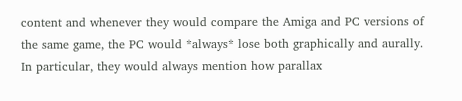content and whenever they would compare the Amiga and PC versions of the same game, the PC would *always* lose both graphically and aurally. In particular, they would always mention how parallax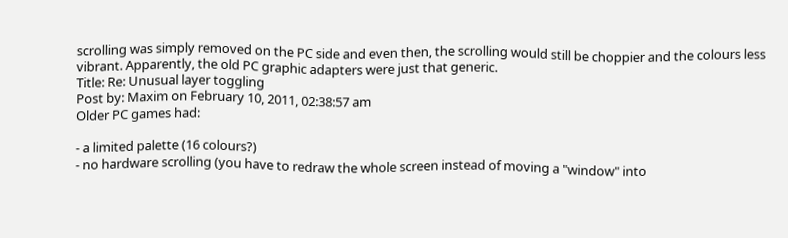scrolling was simply removed on the PC side and even then, the scrolling would still be choppier and the colours less vibrant. Apparently, the old PC graphic adapters were just that generic.
Title: Re: Unusual layer toggling
Post by: Maxim on February 10, 2011, 02:38:57 am
Older PC games had:

- a limited palette (16 colours?)
- no hardware scrolling (you have to redraw the whole screen instead of moving a "window" into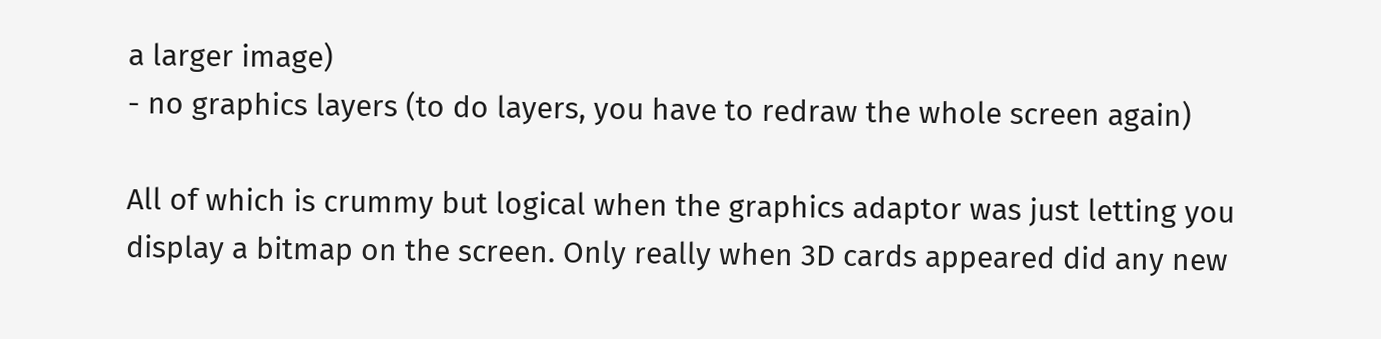a larger image)
- no graphics layers (to do layers, you have to redraw the whole screen again)

All of which is crummy but logical when the graphics adaptor was just letting you display a bitmap on the screen. Only really when 3D cards appeared did any new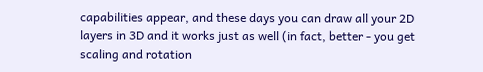capabilities appear, and these days you can draw all your 2D layers in 3D and it works just as well (in fact, better - you get scaling and rotation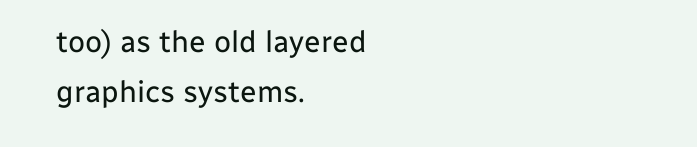too) as the old layered graphics systems.